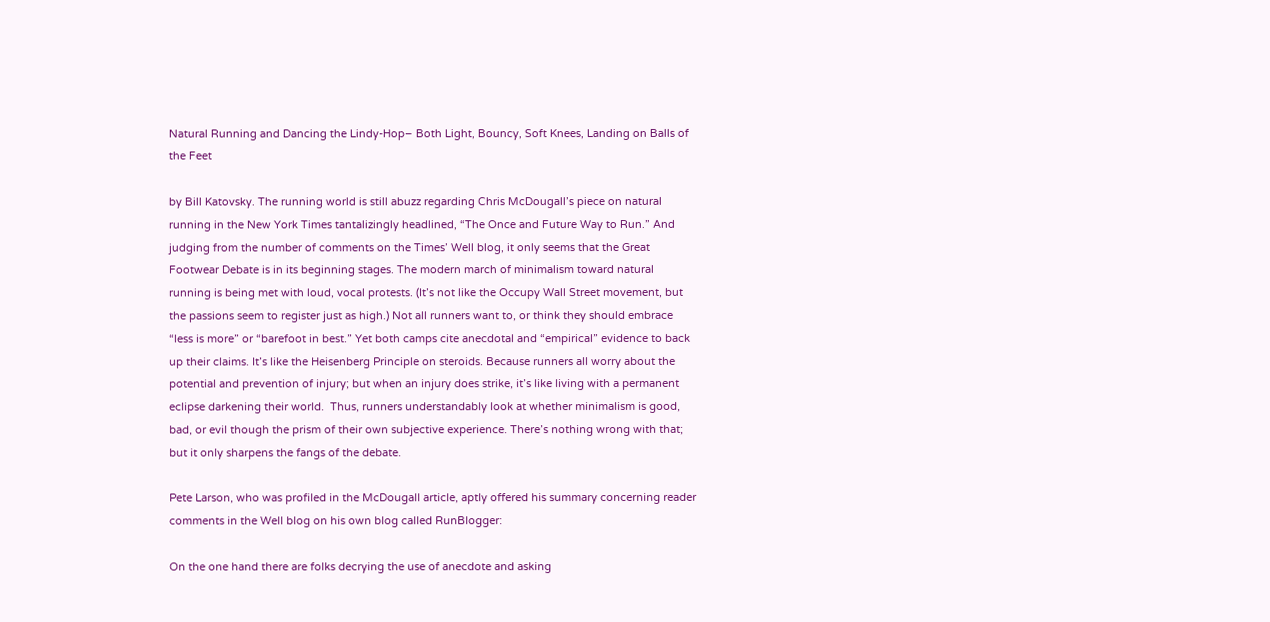Natural Running and Dancing the Lindy-Hop– Both Light, Bouncy, Soft Knees, Landing on Balls of the Feet

by Bill Katovsky. The running world is still abuzz regarding Chris McDougall’s piece on natural running in the New York Times tantalizingly headlined, “The Once and Future Way to Run.” And judging from the number of comments on the Times’ Well blog, it only seems that the Great Footwear Debate is in its beginning stages. The modern march of minimalism toward natural running is being met with loud, vocal protests. (It’s not like the Occupy Wall Street movement, but the passions seem to register just as high.) Not all runners want to, or think they should embrace “less is more” or “barefoot in best.” Yet both camps cite anecdotal and “empirical” evidence to back up their claims. It’s like the Heisenberg Principle on steroids. Because runners all worry about the potential and prevention of injury; but when an injury does strike, it’s like living with a permanent eclipse darkening their world.  Thus, runners understandably look at whether minimalism is good, bad, or evil though the prism of their own subjective experience. There’s nothing wrong with that; but it only sharpens the fangs of the debate.

Pete Larson, who was profiled in the McDougall article, aptly offered his summary concerning reader comments in the Well blog on his own blog called RunBlogger:

On the one hand there are folks decrying the use of anecdote and asking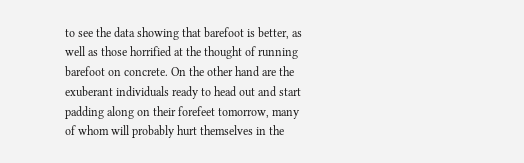to see the data showing that barefoot is better, as well as those horrified at the thought of running barefoot on concrete. On the other hand are the exuberant individuals ready to head out and start padding along on their forefeet tomorrow, many of whom will probably hurt themselves in the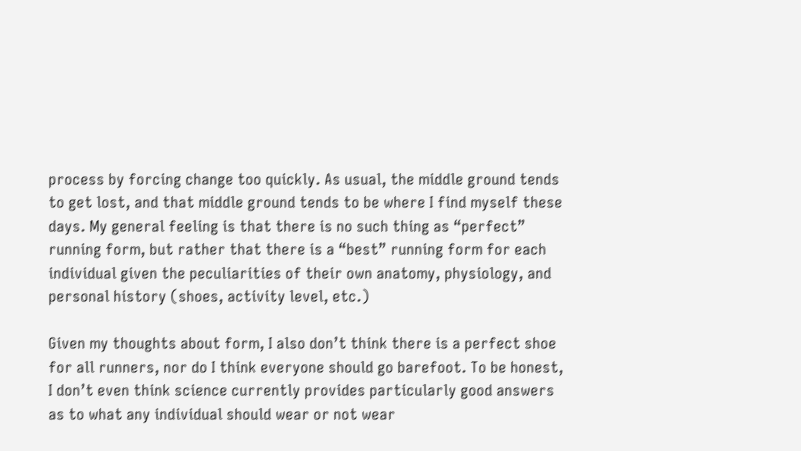process by forcing change too quickly. As usual, the middle ground tends to get lost, and that middle ground tends to be where I find myself these days. My general feeling is that there is no such thing as “perfect” running form, but rather that there is a “best” running form for each individual given the peculiarities of their own anatomy, physiology, and personal history (shoes, activity level, etc.)

Given my thoughts about form, I also don’t think there is a perfect shoe for all runners, nor do I think everyone should go barefoot. To be honest, I don’t even think science currently provides particularly good answers as to what any individual should wear or not wear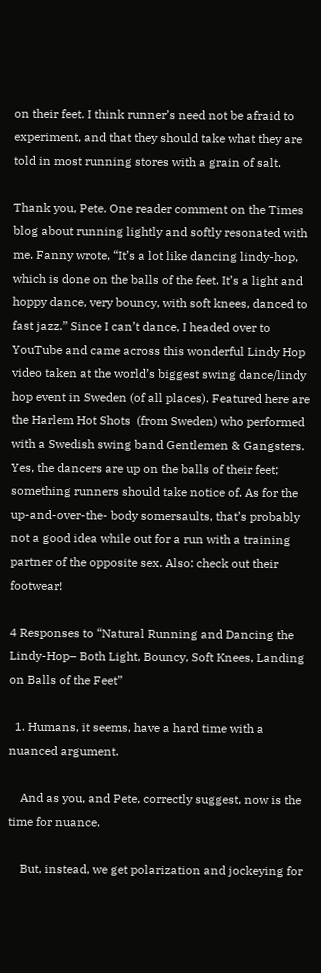on their feet. I think runner’s need not be afraid to experiment, and that they should take what they are told in most running stores with a grain of salt.

Thank you, Pete. One reader comment on the Times blog about running lightly and softly resonated with me. Fanny wrote, “It’s a lot like dancing lindy-hop, which is done on the balls of the feet. It’s a light and hoppy dance, very bouncy, with soft knees, danced to fast jazz.” Since I can’t dance, I headed over to YouTube and came across this wonderful Lindy Hop video taken at the world’s biggest swing dance/lindy hop event in Sweden (of all places). Featured here are the Harlem Hot Shots  (from Sweden) who performed with a Swedish swing band Gentlemen & Gangsters. Yes, the dancers are up on the balls of their feet; something runners should take notice of. As for the up-and-over-the- body somersaults, that’s probably not a good idea while out for a run with a training partner of the opposite sex. Also: check out their footwear!

4 Responses to “Natural Running and Dancing the Lindy-Hop– Both Light, Bouncy, Soft Knees, Landing on Balls of the Feet”

  1. Humans, it seems, have a hard time with a nuanced argument.

    And as you, and Pete, correctly suggest, now is the time for nuance.

    But, instead, we get polarization and jockeying for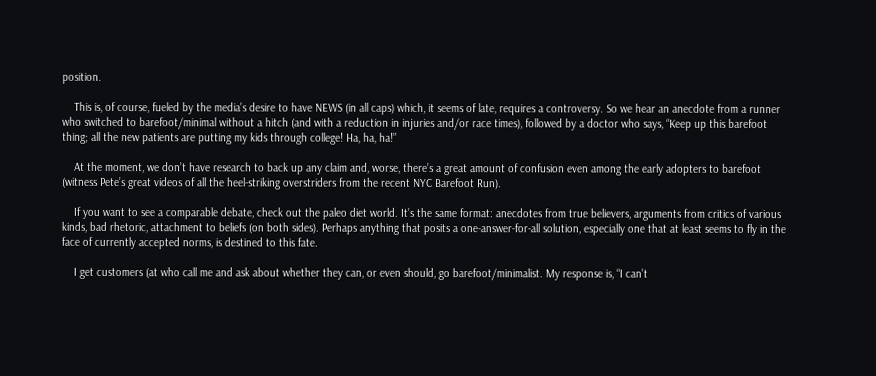position.

    This is, of course, fueled by the media’s desire to have NEWS (in all caps) which, it seems of late, requires a controversy. So we hear an anecdote from a runner who switched to barefoot/minimal without a hitch (and with a reduction in injuries and/or race times), followed by a doctor who says, “Keep up this barefoot thing; all the new patients are putting my kids through college! Ha, ha, ha!”

    At the moment, we don’t have research to back up any claim and, worse, there’s a great amount of confusion even among the early adopters to barefoot (witness Pete’s great videos of all the heel-striking overstriders from the recent NYC Barefoot Run).

    If you want to see a comparable debate, check out the paleo diet world. It’s the same format: anecdotes from true believers, arguments from critics of various kinds, bad rhetoric, attachment to beliefs (on both sides). Perhaps anything that posits a one-answer-for-all solution, especially one that at least seems to fly in the face of currently accepted norms, is destined to this fate.

    I get customers (at who call me and ask about whether they can, or even should, go barefoot/minimalist. My response is, “I can’t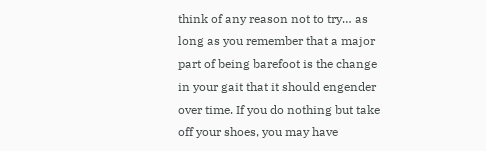think of any reason not to try… as long as you remember that a major part of being barefoot is the change in your gait that it should engender over time. If you do nothing but take off your shoes, you may have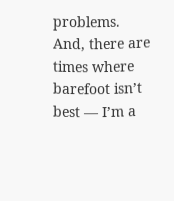problems. And, there are times where barefoot isn’t best — I’m a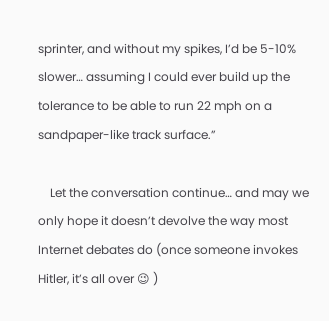sprinter, and without my spikes, I’d be 5-10% slower… assuming I could ever build up the tolerance to be able to run 22 mph on a sandpaper-like track surface.”

    Let the conversation continue… and may we only hope it doesn’t devolve the way most Internet debates do (once someone invokes Hitler, it’s all over 😉 )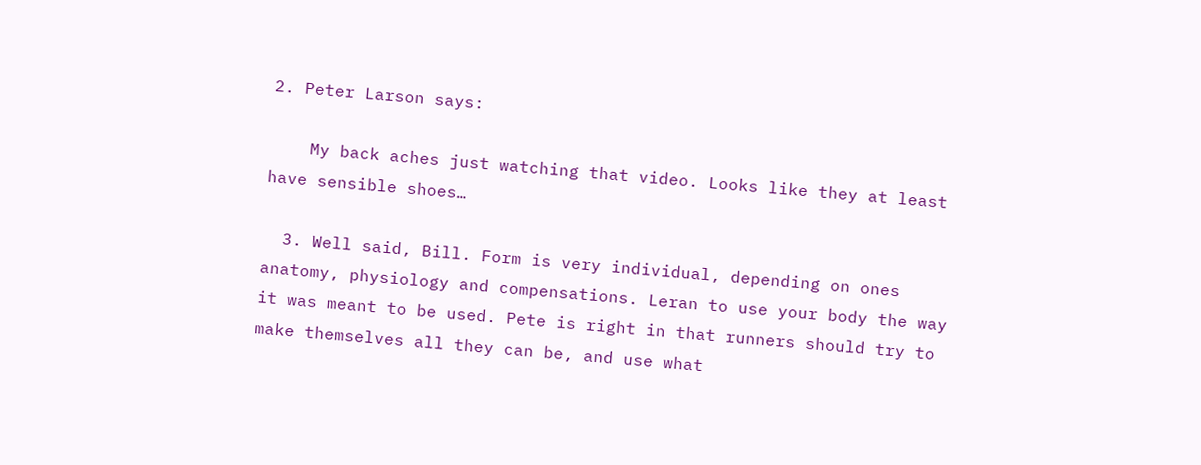2. Peter Larson says:

    My back aches just watching that video. Looks like they at least have sensible shoes…

  3. Well said, Bill. Form is very individual, depending on ones anatomy, physiology and compensations. Leran to use your body the way it was meant to be used. Pete is right in that runners should try to make themselves all they can be, and use what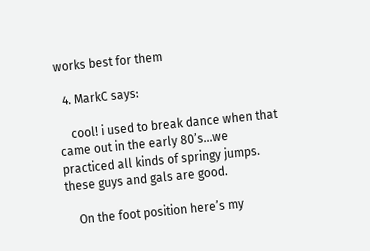works best for them

  4. MarkC says:

    cool! i used to break dance when that came out in the early 80’s…we practiced all kinds of springy jumps. these guys and gals are good.

    On the foot position here’s my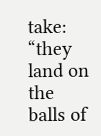take: “they land on the balls of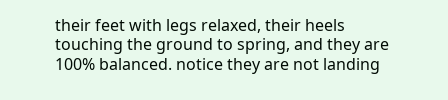their feet with legs relaxed, their heels touching the ground to spring, and they are 100% balanced. notice they are not landing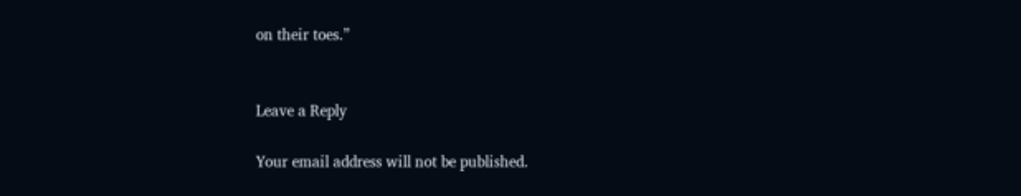on their toes.”


Leave a Reply

Your email address will not be published.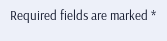Required fields are marked *